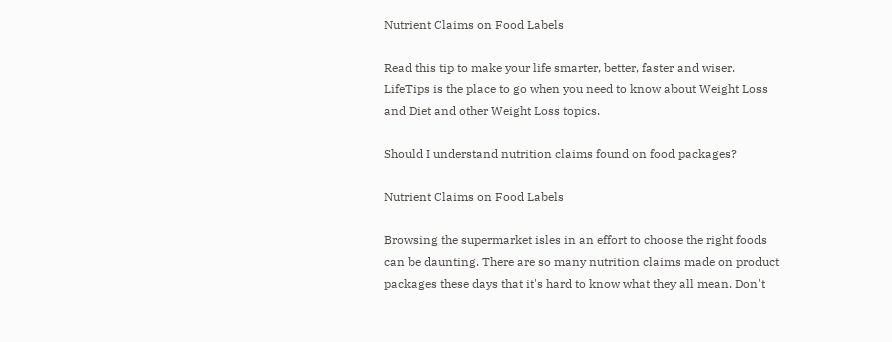Nutrient Claims on Food Labels

Read this tip to make your life smarter, better, faster and wiser. LifeTips is the place to go when you need to know about Weight Loss and Diet and other Weight Loss topics.

Should I understand nutrition claims found on food packages?

Nutrient Claims on Food Labels

Browsing the supermarket isles in an effort to choose the right foods can be daunting. There are so many nutrition claims made on product packages these days that it's hard to know what they all mean. Don't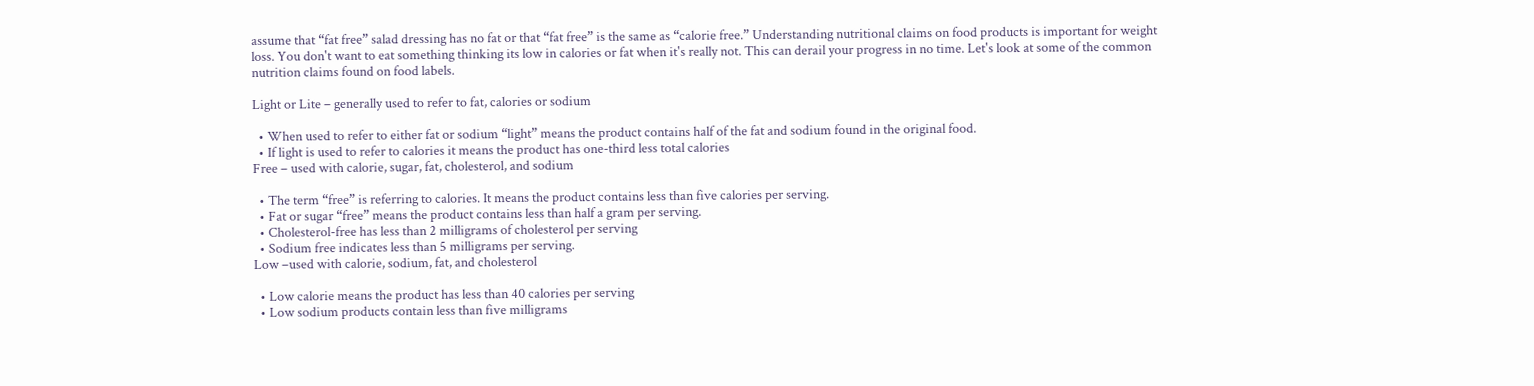assume that “fat free” salad dressing has no fat or that “fat free” is the same as “calorie free.” Understanding nutritional claims on food products is important for weight loss. You don't want to eat something thinking its low in calories or fat when it's really not. This can derail your progress in no time. Let's look at some of the common nutrition claims found on food labels.

Light or Lite – generally used to refer to fat, calories or sodium

  • When used to refer to either fat or sodium “light” means the product contains half of the fat and sodium found in the original food.
  • If light is used to refer to calories it means the product has one-third less total calories
Free – used with calorie, sugar, fat, cholesterol, and sodium

  • The term “free” is referring to calories. It means the product contains less than five calories per serving.
  • Fat or sugar “free” means the product contains less than half a gram per serving.
  • Cholesterol-free has less than 2 milligrams of cholesterol per serving
  • Sodium free indicates less than 5 milligrams per serving.
Low –used with calorie, sodium, fat, and cholesterol

  • Low calorie means the product has less than 40 calories per serving
  • Low sodium products contain less than five milligrams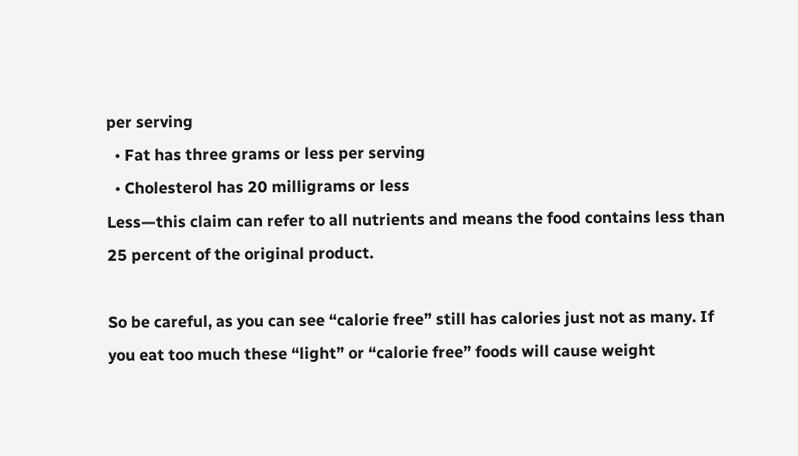per serving
  • Fat has three grams or less per serving
  • Cholesterol has 20 milligrams or less
Less—this claim can refer to all nutrients and means the food contains less than 25 percent of the original product.

So be careful, as you can see “calorie free” still has calories just not as many. If you eat too much these “light” or “calorie free” foods will cause weight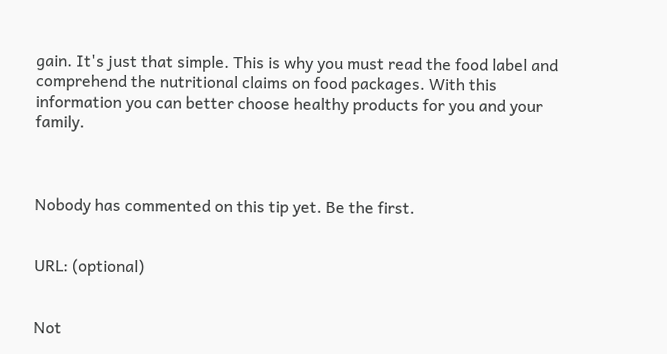gain. It's just that simple. This is why you must read the food label and comprehend the nutritional claims on food packages. With this information you can better choose healthy products for you and your family.



Nobody has commented on this tip yet. Be the first.


URL: (optional)


Not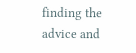finding the advice and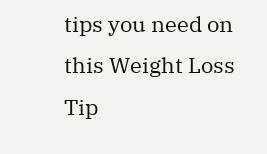tips you need on this Weight Loss Tip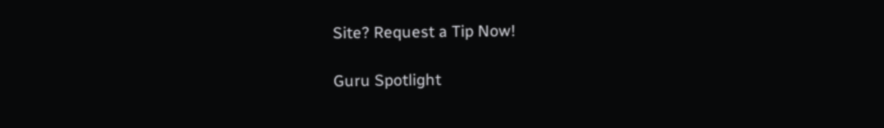Site? Request a Tip Now!

Guru Spotlight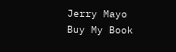Jerry Mayo
Buy My Book